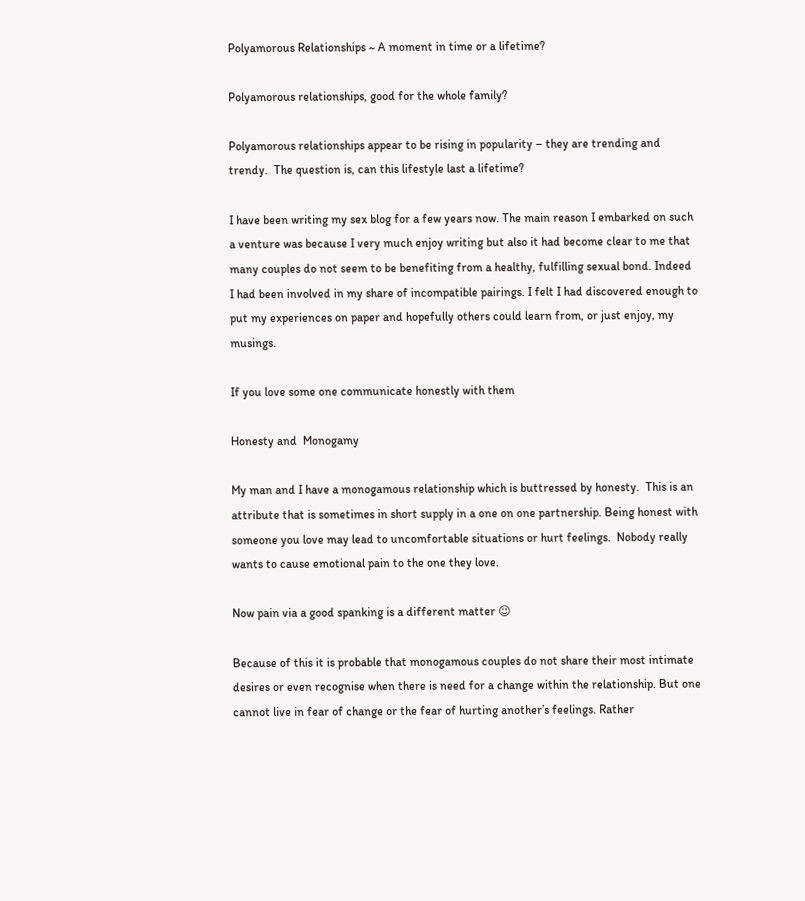Polyamorous Relationships ~ A moment in time or a lifetime?

Polyamorous relationships, good for the whole family?

Polyamorous relationships appear to be rising in popularity – they are trending and trendy.  The question is, can this lifestyle last a lifetime?

I have been writing my sex blog for a few years now. The main reason I embarked on such a venture was because I very much enjoy writing but also it had become clear to me that many couples do not seem to be benefiting from a healthy, fulfilling sexual bond. Indeed I had been involved in my share of incompatible pairings. I felt I had discovered enough to put my experiences on paper and hopefully others could learn from, or just enjoy, my musings.

If you love some one communicate honestly with them

Honesty and  Monogamy

My man and I have a monogamous relationship which is buttressed by honesty.  This is an attribute that is sometimes in short supply in a one on one partnership. Being honest with someone you love may lead to uncomfortable situations or hurt feelings.  Nobody really wants to cause emotional pain to the one they love.

Now pain via a good spanking is a different matter 😉

Because of this it is probable that monogamous couples do not share their most intimate desires or even recognise when there is need for a change within the relationship. But one cannot live in fear of change or the fear of hurting another’s feelings. Rather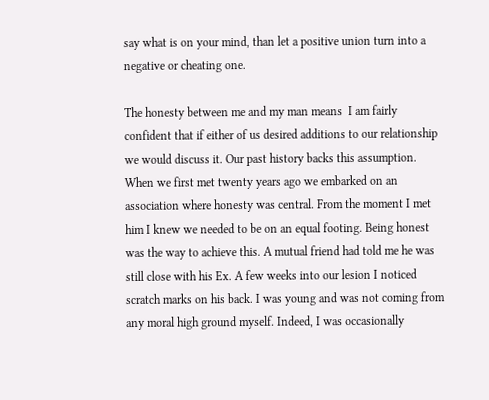say what is on your mind, than let a positive union turn into a negative or cheating one.

The honesty between me and my man means  I am fairly confident that if either of us desired additions to our relationship we would discuss it. Our past history backs this assumption. When we first met twenty years ago we embarked on an association where honesty was central. From the moment I met him I knew we needed to be on an equal footing. Being honest was the way to achieve this. A mutual friend had told me he was still close with his Ex. A few weeks into our lesion I noticed scratch marks on his back. I was young and was not coming from any moral high ground myself. Indeed, I was occasionally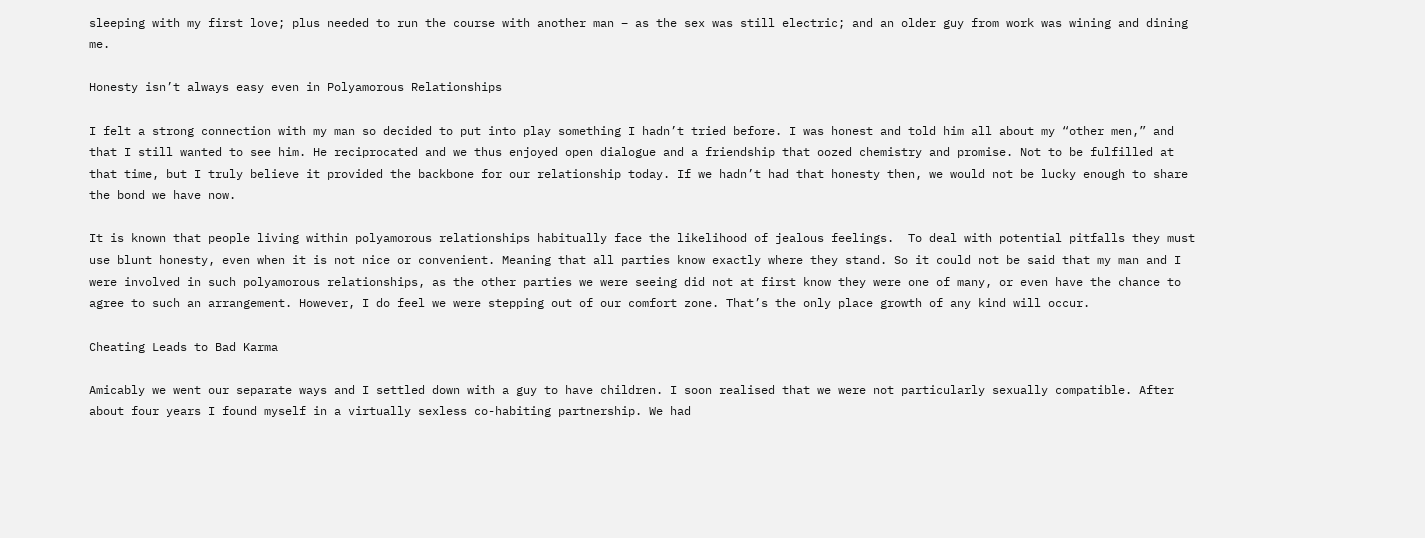sleeping with my first love; plus needed to run the course with another man – as the sex was still electric; and an older guy from work was wining and dining me.

Honesty isn’t always easy even in Polyamorous Relationships

I felt a strong connection with my man so decided to put into play something I hadn’t tried before. I was honest and told him all about my “other men,” and that I still wanted to see him. He reciprocated and we thus enjoyed open dialogue and a friendship that oozed chemistry and promise. Not to be fulfilled at that time, but I truly believe it provided the backbone for our relationship today. If we hadn’t had that honesty then, we would not be lucky enough to share the bond we have now.

It is known that people living within polyamorous relationships habitually face the likelihood of jealous feelings.  To deal with potential pitfalls they must use blunt honesty, even when it is not nice or convenient. Meaning that all parties know exactly where they stand. So it could not be said that my man and I were involved in such polyamorous relationships, as the other parties we were seeing did not at first know they were one of many, or even have the chance to agree to such an arrangement. However, I do feel we were stepping out of our comfort zone. That’s the only place growth of any kind will occur.

Cheating Leads to Bad Karma

Amicably we went our separate ways and I settled down with a guy to have children. I soon realised that we were not particularly sexually compatible. After about four years I found myself in a virtually sexless co-habiting partnership. We had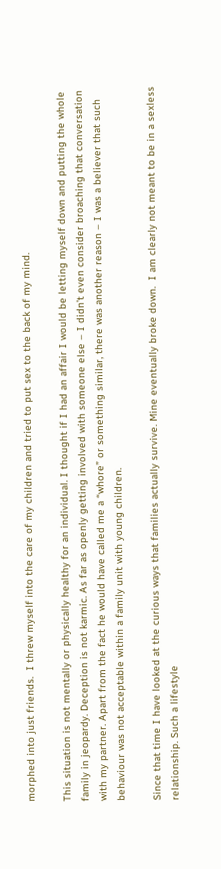morphed into just friends.  I threw myself into the care of my children and tried to put sex to the back of my mind.

This situation is not mentally or physically healthy for an individual. I thought if I had an affair I would be letting myself down and putting the whole family in jeopardy. Deception is not karmic. As far as openly getting involved with someone else – I didn’t even consider broaching that conversation with my partner. Apart from the fact he would have called me a “whore” or something similar, there was another reason – I was a believer that such behaviour was not acceptable within a family unit with young children.

Since that time I have looked at the curious ways that families actually survive. Mine eventually broke down.  I am clearly not meant to be in a sexless relationship. Such a lifestyle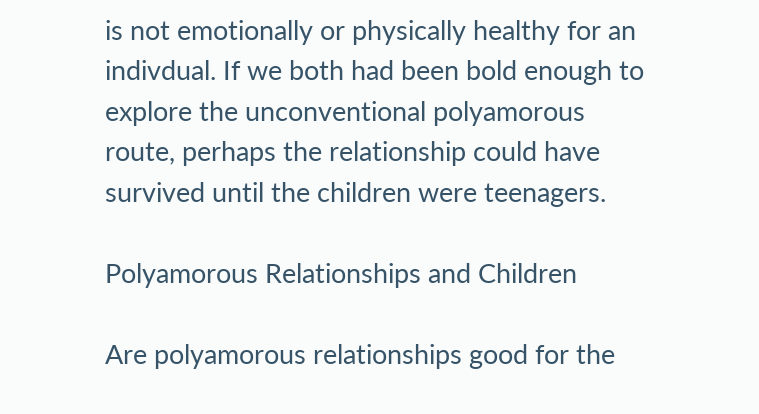is not emotionally or physically healthy for an indivdual. If we both had been bold enough to explore the unconventional polyamorous route, perhaps the relationship could have survived until the children were teenagers.

Polyamorous Relationships and Children

Are polyamorous relationships good for the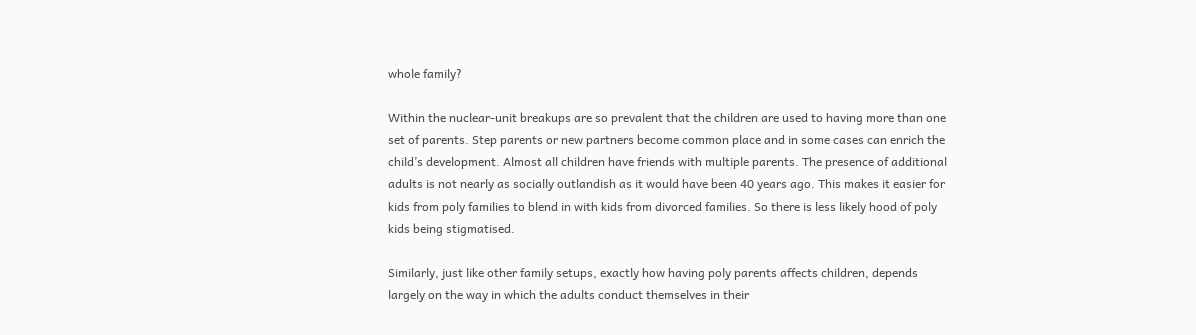whole family?

Within the nuclear-unit breakups are so prevalent that the children are used to having more than one set of parents. Step parents or new partners become common place and in some cases can enrich the child’s development. Almost all children have friends with multiple parents. The presence of additional adults is not nearly as socially outlandish as it would have been 40 years ago. This makes it easier for kids from poly families to blend in with kids from divorced families. So there is less likely hood of poly kids being stigmatised.

Similarly, just like other family setups, exactly how having poly parents affects children, depends largely on the way in which the adults conduct themselves in their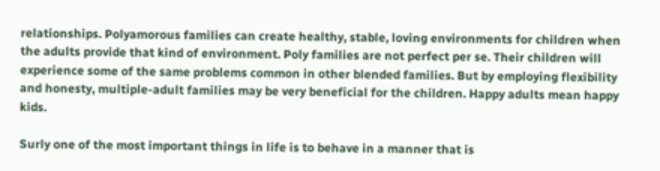relationships. Polyamorous families can create healthy, stable, loving environments for children when the adults provide that kind of environment. Poly families are not perfect per se. Their children will experience some of the same problems common in other blended families. But by employing flexibility and honesty, multiple-adult families may be very beneficial for the children. Happy adults mean happy kids.

Surly one of the most important things in life is to behave in a manner that is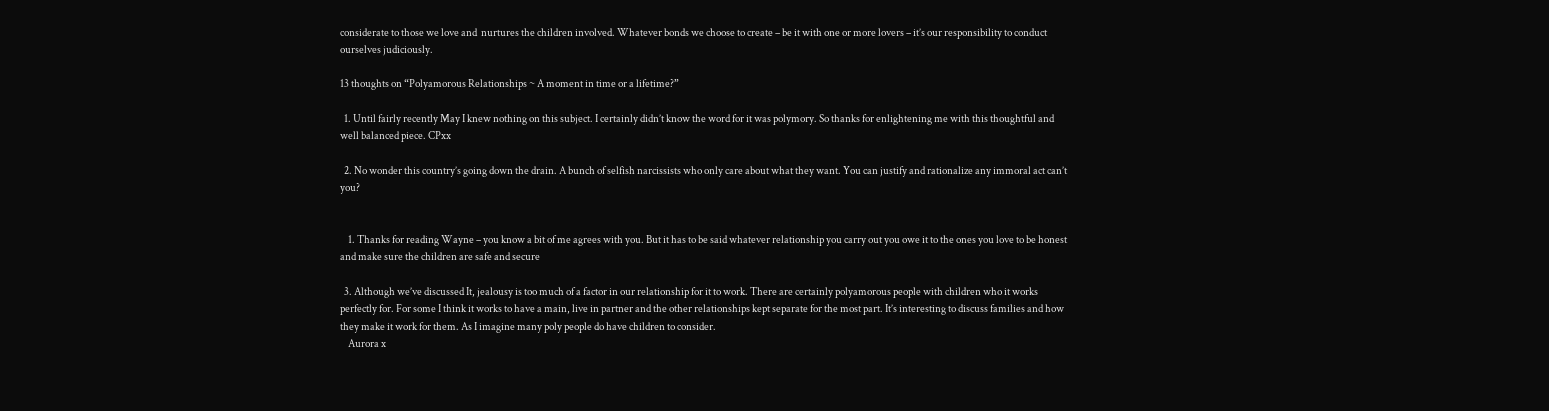considerate to those we love and  nurtures the children involved. Whatever bonds we choose to create – be it with one or more lovers – it’s our responsibility to conduct ourselves judiciously.

13 thoughts on “Polyamorous Relationships ~ A moment in time or a lifetime?”

  1. Until fairly recently May I knew nothing on this subject. I certainly didn’t know the word for it was polymory. So thanks for enlightening me with this thoughtful and well balanced piece. CPxx

  2. No wonder this country’s going down the drain. A bunch of selfish narcissists who only care about what they want. You can justify and rationalize any immoral act can’t you?


    1. Thanks for reading Wayne – you know a bit of me agrees with you. But it has to be said whatever relationship you carry out you owe it to the ones you love to be honest and make sure the children are safe and secure

  3. Although we’ve discussed It, jealousy is too much of a factor in our relationship for it to work. There are certainly polyamorous people with children who it works perfectly for. For some I think it works to have a main, live in partner and the other relationships kept separate for the most part. It’s interesting to discuss families and how they make it work for them. As I imagine many poly people do have children to consider.
    Aurora x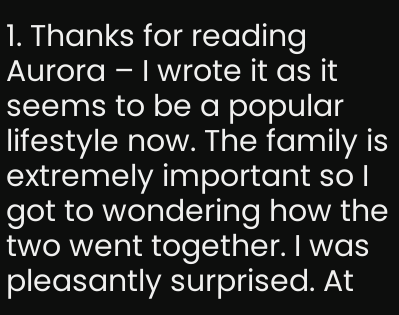1. Thanks for reading Aurora – I wrote it as it seems to be a popular lifestyle now. The family is extremely important so I got to wondering how the two went together. I was pleasantly surprised. At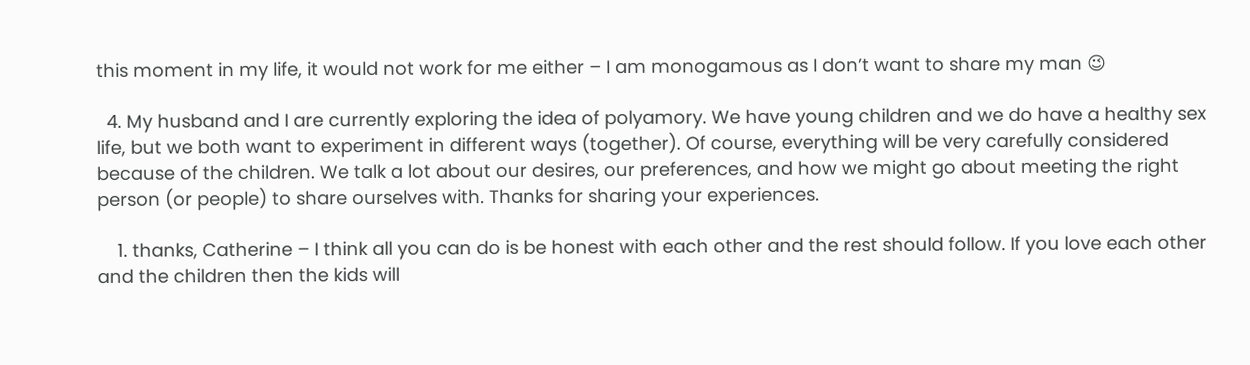this moment in my life, it would not work for me either – I am monogamous as I don’t want to share my man 😉

  4. My husband and I are currently exploring the idea of polyamory. We have young children and we do have a healthy sex life, but we both want to experiment in different ways (together). Of course, everything will be very carefully considered because of the children. We talk a lot about our desires, our preferences, and how we might go about meeting the right person (or people) to share ourselves with. Thanks for sharing your experiences.

    1. thanks, Catherine – I think all you can do is be honest with each other and the rest should follow. If you love each other and the children then the kids will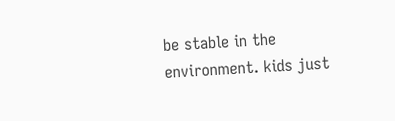be stable in the environment. kids just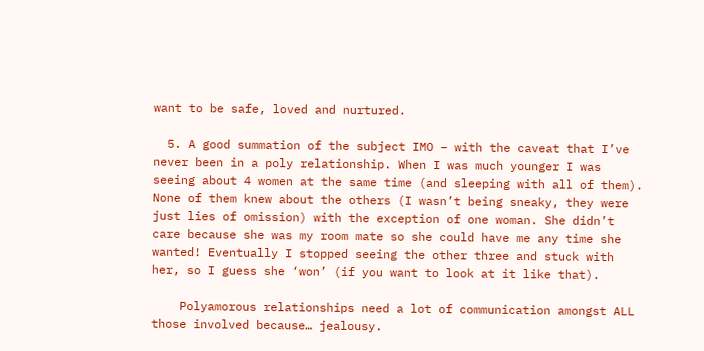want to be safe, loved and nurtured.

  5. A good summation of the subject IMO – with the caveat that I’ve never been in a poly relationship. When I was much younger I was seeing about 4 women at the same time (and sleeping with all of them). None of them knew about the others (I wasn’t being sneaky, they were just lies of omission) with the exception of one woman. She didn’t care because she was my room mate so she could have me any time she wanted! Eventually I stopped seeing the other three and stuck with her, so I guess she ‘won’ (if you want to look at it like that).

    Polyamorous relationships need a lot of communication amongst ALL those involved because… jealousy.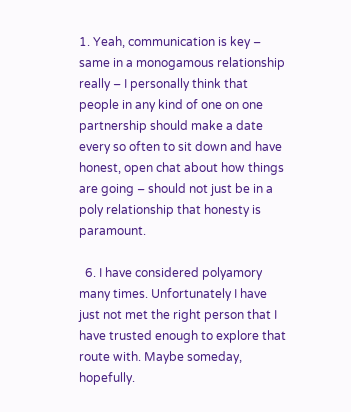1. Yeah, communication is key – same in a monogamous relationship really – I personally think that people in any kind of one on one partnership should make a date every so often to sit down and have honest, open chat about how things are going – should not just be in a poly relationship that honesty is paramount.

  6. I have considered polyamory many times. Unfortunately I have just not met the right person that I have trusted enough to explore that route with. Maybe someday, hopefully.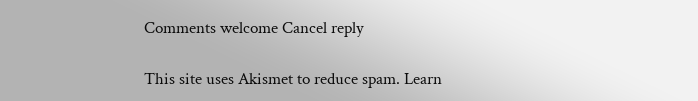Comments welcome Cancel reply

This site uses Akismet to reduce spam. Learn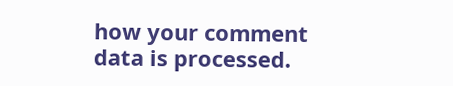how your comment data is processed.